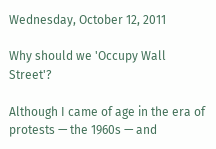Wednesday, October 12, 2011

Why should we 'Occupy Wall Street'?

Although I came of age in the era of protests — the 1960s — and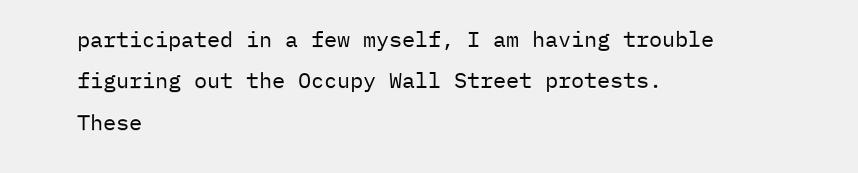participated in a few myself, I am having trouble figuring out the Occupy Wall Street protests. These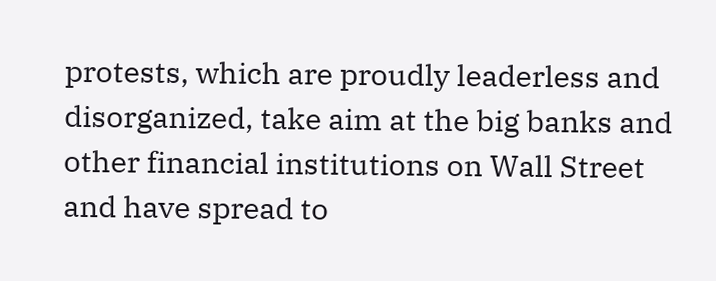protests, which are proudly leaderless and disorganized, take aim at the big banks and other financial institutions on Wall Street and have spread to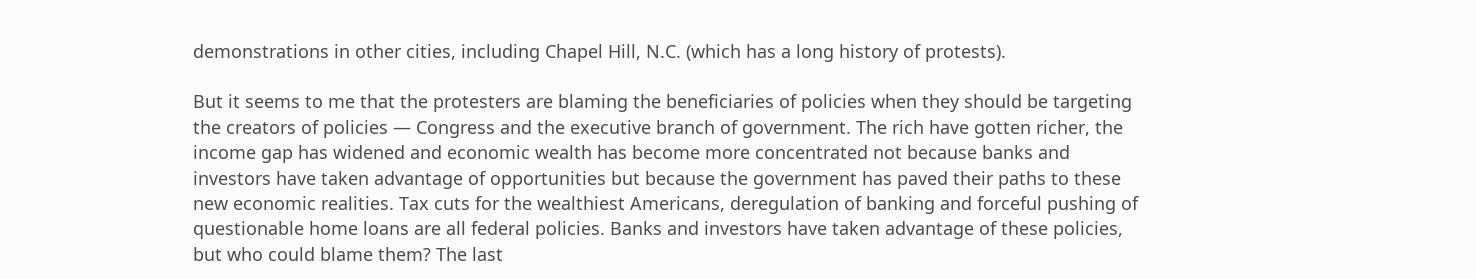demonstrations in other cities, including Chapel Hill, N.C. (which has a long history of protests).

But it seems to me that the protesters are blaming the beneficiaries of policies when they should be targeting the creators of policies — Congress and the executive branch of government. The rich have gotten richer, the income gap has widened and economic wealth has become more concentrated not because banks and investors have taken advantage of opportunities but because the government has paved their paths to these new economic realities. Tax cuts for the wealthiest Americans, deregulation of banking and forceful pushing of questionable home loans are all federal policies. Banks and investors have taken advantage of these policies, but who could blame them? The last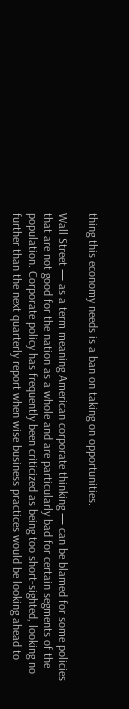thing this economy needs is a ban on taking on opportunities.

Wall Street — as a term meaning American corporate thinking — can be blamed for some policies that are not good for the nation as a whole and are particularly bad for certain segments of the population. Corporate policy has frequently been criticized as being too short-sighted, looking no further than the next quarterly report when wise business practices would be looking ahead to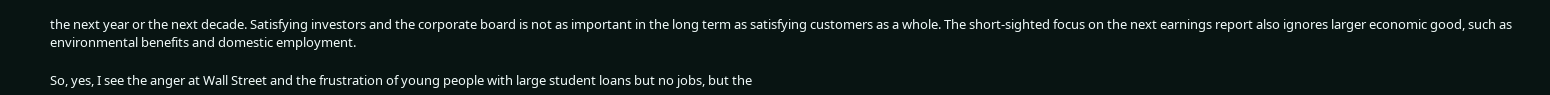the next year or the next decade. Satisfying investors and the corporate board is not as important in the long term as satisfying customers as a whole. The short-sighted focus on the next earnings report also ignores larger economic good, such as environmental benefits and domestic employment.

So, yes, I see the anger at Wall Street and the frustration of young people with large student loans but no jobs, but the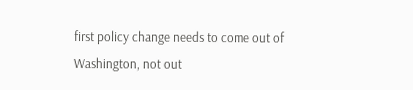first policy change needs to come out of Washington, not out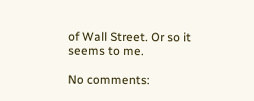of Wall Street. Or so it seems to me.

No comments: